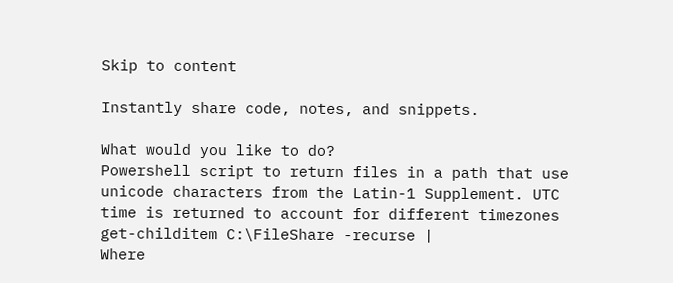Skip to content

Instantly share code, notes, and snippets.

What would you like to do?
Powershell script to return files in a path that use unicode characters from the Latin-1 Supplement. UTC time is returned to account for different timezones
get-childitem C:\FileShare -recurse |
Where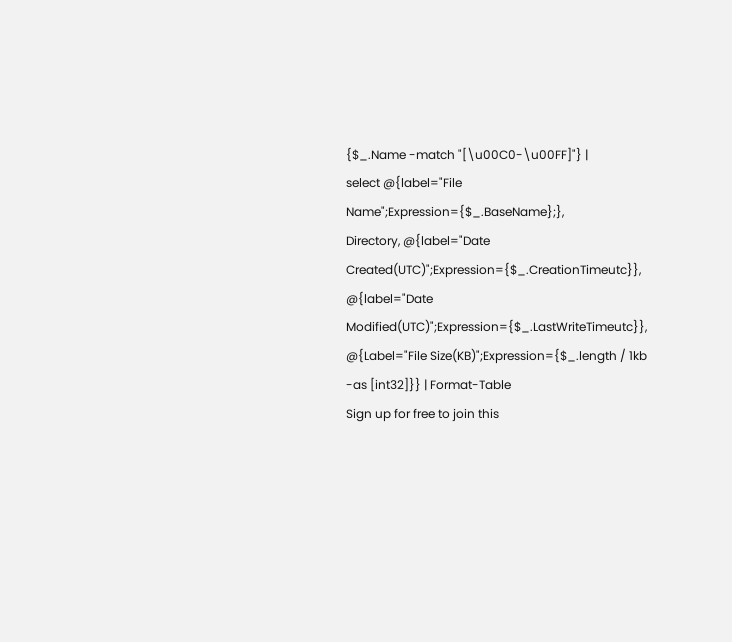{$_.Name -match "[\u00C0-\u00FF]"} |
select @{label="File Name";Expression={$_.BaseName};},
Directory, @{label="Date Created(UTC)";Expression={$_.CreationTimeutc}},
@{label="Date Modified(UTC)";Expression={$_.LastWriteTimeutc}},
@{Label="File Size(KB)";Expression={$_.length / 1kb -as [int32]}} | Format-Table
Sign up for free to join this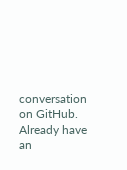conversation on GitHub. Already have an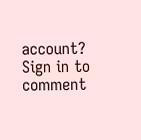account? Sign in to comment